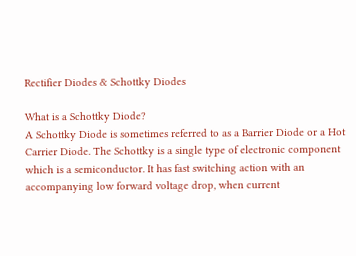Rectifier Diodes & Schottky Diodes

What is a Schottky Diode?
A Schottky Diode is sometimes referred to as a Barrier Diode or a Hot Carrier Diode. The Schottky is a single type of electronic component which is a semiconductor. It has fast switching action with an accompanying low forward voltage drop, when current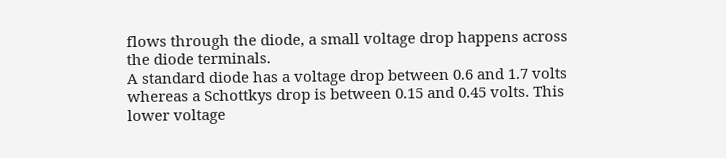flows through the diode, a small voltage drop happens across the diode terminals.
A standard diode has a voltage drop between 0.6 and 1.7 volts whereas a Schottkys drop is between 0.15 and 0.45 volts. This lower voltage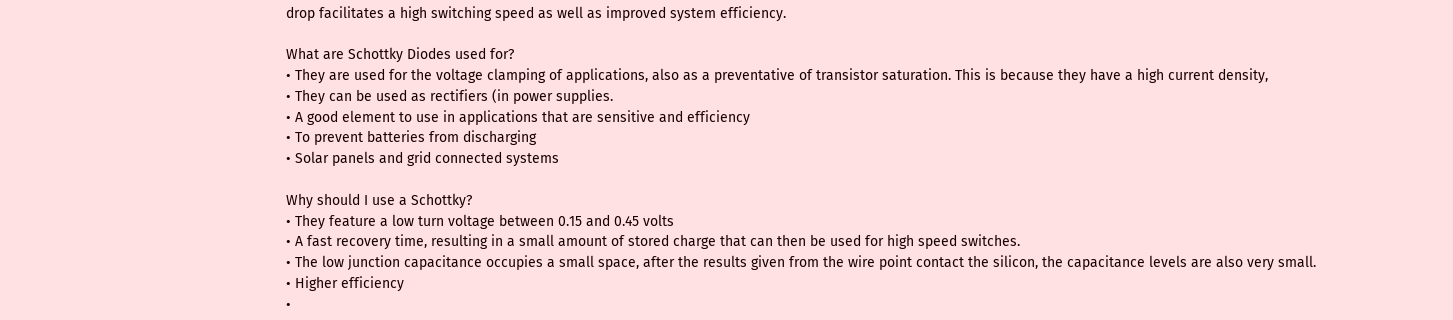drop facilitates a high switching speed as well as improved system efficiency.

What are Schottky Diodes used for?
• They are used for the voltage clamping of applications, also as a preventative of transistor saturation. This is because they have a high current density,
• They can be used as rectifiers (in power supplies.
• A good element to use in applications that are sensitive and efficiency
• To prevent batteries from discharging
• Solar panels and grid connected systems

Why should I use a Schottky?
• They feature a low turn voltage between 0.15 and 0.45 volts
• A fast recovery time, resulting in a small amount of stored charge that can then be used for high speed switches.
• The low junction capacitance occupies a small space, after the results given from the wire point contact the silicon, the capacitance levels are also very small.
• Higher efficiency
•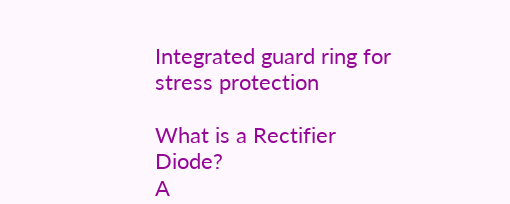Integrated guard ring for stress protection

What is a Rectifier Diode?
A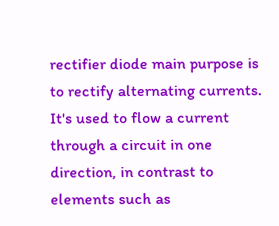rectifier diode main purpose is to rectify alternating currents. It's used to flow a current through a circuit in one direction, in contrast to elements such as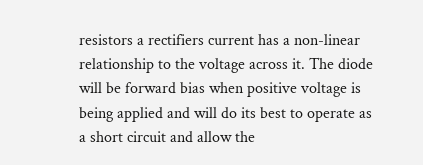resistors a rectifiers current has a non-linear relationship to the voltage across it. The diode will be forward bias when positive voltage is being applied and will do its best to operate as a short circuit and allow the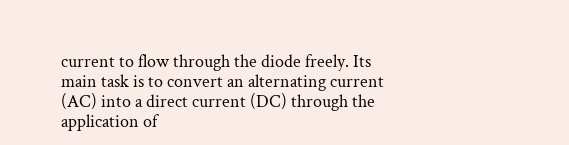current to flow through the diode freely. Its main task is to convert an alternating current (AC) into a direct current (DC) through the application of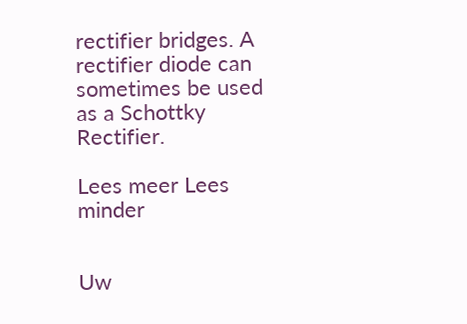rectifier bridges. A rectifier diode can sometimes be used as a Schottky Rectifier.

Lees meer Lees minder


Uw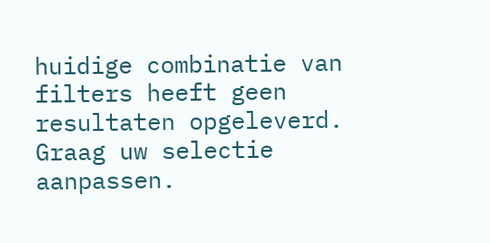huidige combinatie van filters heeft geen resultaten opgeleverd. Graag uw selectie aanpassen.